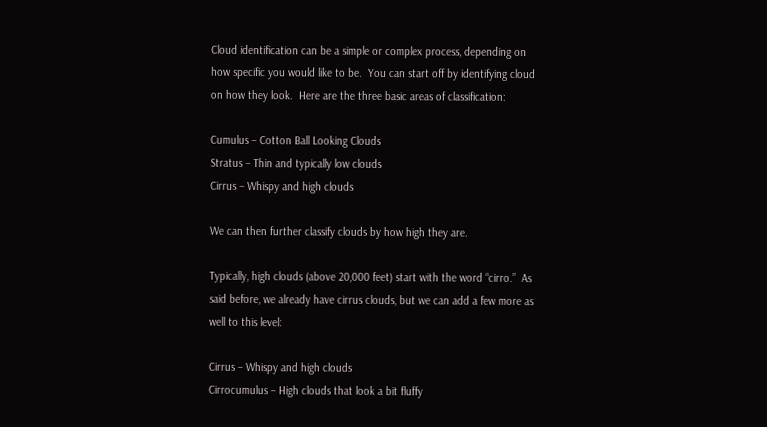Cloud identification can be a simple or complex process, depending on how specific you would like to be.  You can start off by identifying cloud on how they look.  Here are the three basic areas of classification:

Cumulus – Cotton Ball Looking Clouds
Stratus – Thin and typically low clouds
Cirrus – Whispy and high clouds

We can then further classify clouds by how high they are.

Typically, high clouds (above 20,000 feet) start with the word “cirro.”  As said before, we already have cirrus clouds, but we can add a few more as well to this level:

Cirrus – Whispy and high clouds
Cirrocumulus – High clouds that look a bit fluffy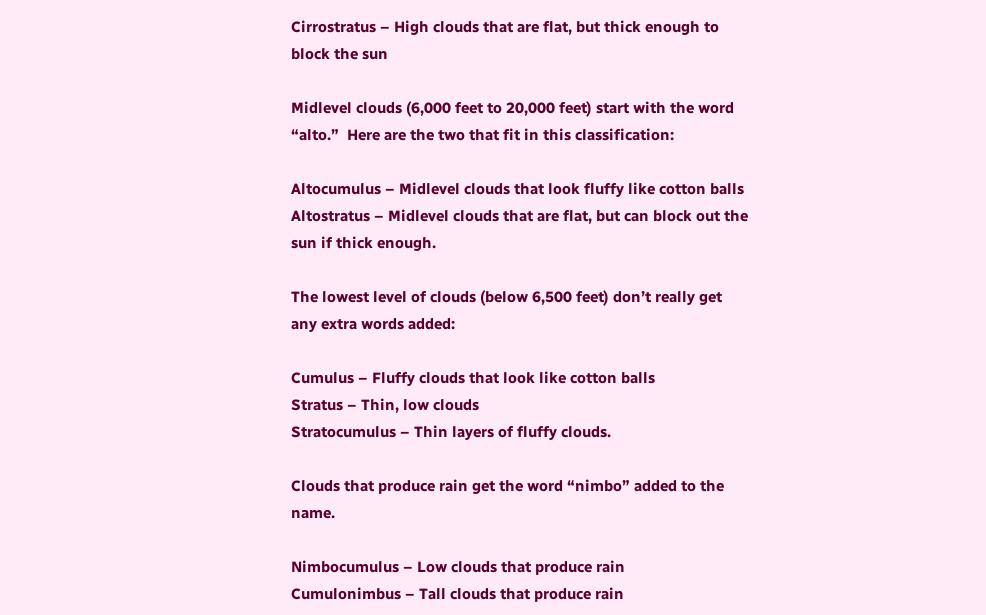Cirrostratus – High clouds that are flat, but thick enough to block the sun

Midlevel clouds (6,000 feet to 20,000 feet) start with the word “alto.”  Here are the two that fit in this classification:

Altocumulus – Midlevel clouds that look fluffy like cotton balls
Altostratus – Midlevel clouds that are flat, but can block out the sun if thick enough.

The lowest level of clouds (below 6,500 feet) don’t really get any extra words added:

Cumulus – Fluffy clouds that look like cotton balls
Stratus – Thin, low clouds
Stratocumulus – Thin layers of fluffy clouds.

Clouds that produce rain get the word “nimbo” added to the name.

Nimbocumulus – Low clouds that produce rain
Cumulonimbus – Tall clouds that produce rain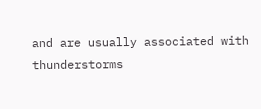and are usually associated with thunderstorms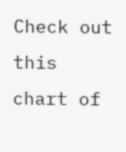Check out this chart of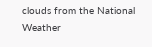clouds from the National Weather